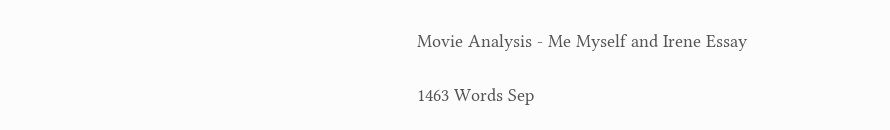Movie Analysis - Me Myself and Irene Essay

1463 Words Sep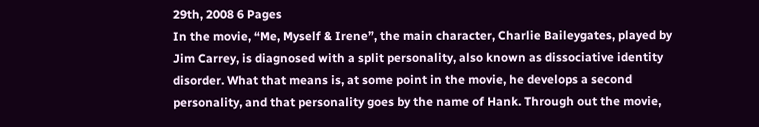29th, 2008 6 Pages
In the movie, “Me, Myself & Irene”, the main character, Charlie Baileygates, played by Jim Carrey, is diagnosed with a split personality, also known as dissociative identity disorder. What that means is, at some point in the movie, he develops a second personality, and that personality goes by the name of Hank. Through out the movie,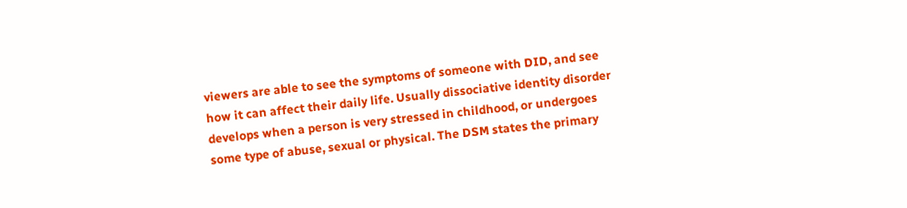viewers are able to see the symptoms of someone with DID, and see how it can affect their daily life. Usually dissociative identity disorder develops when a person is very stressed in childhood, or undergoes some type of abuse, sexual or physical. The DSM states the primary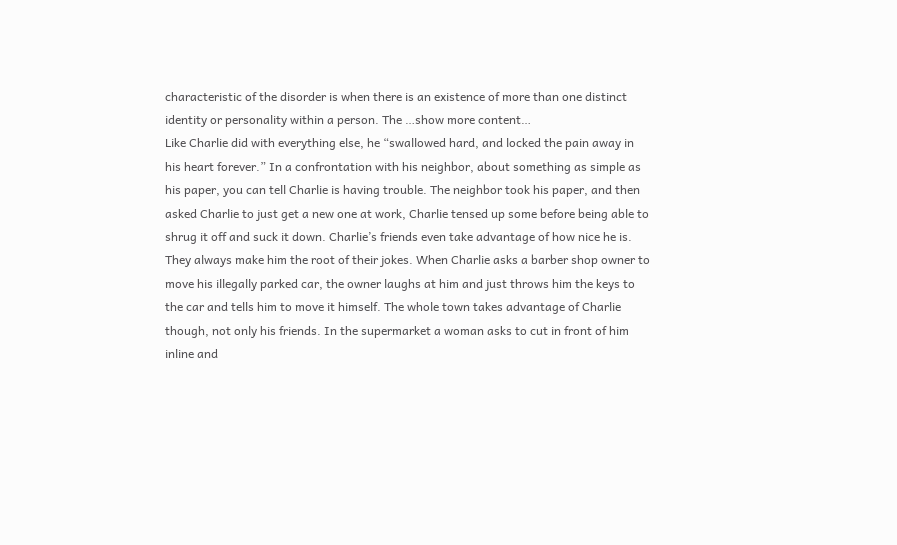characteristic of the disorder is when there is an existence of more than one distinct identity or personality within a person. The …show more content…
Like Charlie did with everything else, he “swallowed hard, and locked the pain away in his heart forever.” In a confrontation with his neighbor, about something as simple as his paper, you can tell Charlie is having trouble. The neighbor took his paper, and then asked Charlie to just get a new one at work, Charlie tensed up some before being able to shrug it off and suck it down. Charlie’s friends even take advantage of how nice he is. They always make him the root of their jokes. When Charlie asks a barber shop owner to move his illegally parked car, the owner laughs at him and just throws him the keys to the car and tells him to move it himself. The whole town takes advantage of Charlie though, not only his friends. In the supermarket a woman asks to cut in front of him inline and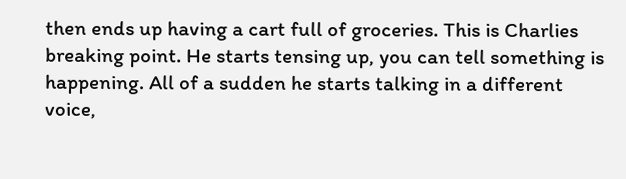then ends up having a cart full of groceries. This is Charlies breaking point. He starts tensing up, you can tell something is happening. All of a sudden he starts talking in a different voice,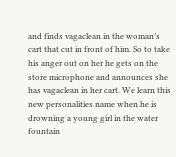and finds vagaclean in the woman’s cart that cut in front of him. So to take his anger out on her he gets on the store microphone and announces she has vagaclean in her cart. We learn this new personalities name when he is drowning a young girl in the water fountain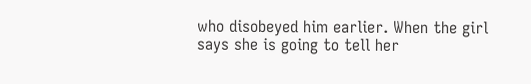who disobeyed him earlier. When the girl says she is going to tell her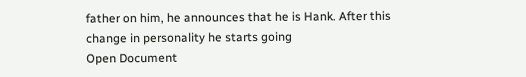father on him, he announces that he is Hank. After this change in personality he starts going
Open Document